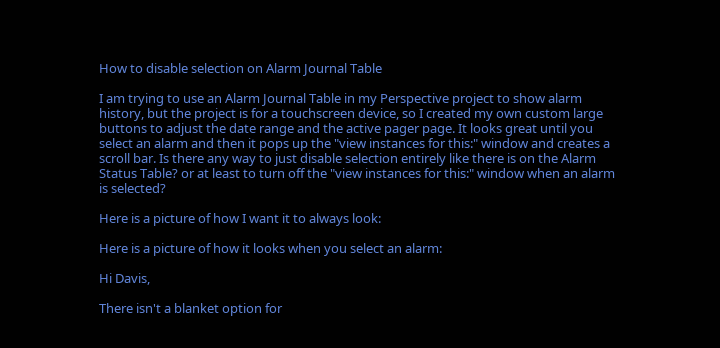How to disable selection on Alarm Journal Table

I am trying to use an Alarm Journal Table in my Perspective project to show alarm history, but the project is for a touchscreen device, so I created my own custom large buttons to adjust the date range and the active pager page. It looks great until you select an alarm and then it pops up the "view instances for this:" window and creates a scroll bar. Is there any way to just disable selection entirely like there is on the Alarm Status Table? or at least to turn off the "view instances for this:" window when an alarm is selected?

Here is a picture of how I want it to always look:

Here is a picture of how it looks when you select an alarm:

Hi Davis,

There isn't a blanket option for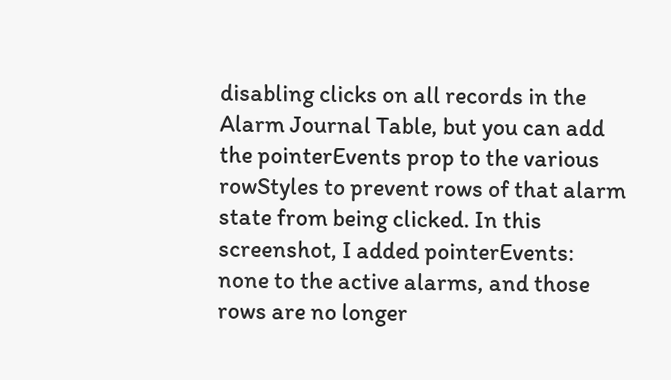disabling clicks on all records in the Alarm Journal Table, but you can add the pointerEvents prop to the various rowStyles to prevent rows of that alarm state from being clicked. In this screenshot, I added pointerEvents: none to the active alarms, and those rows are no longer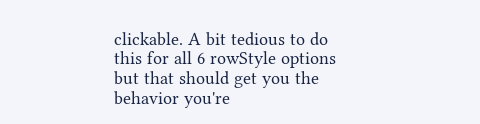clickable. A bit tedious to do this for all 6 rowStyle options but that should get you the behavior you're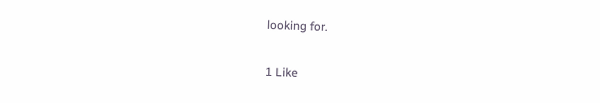looking for.

1 Like